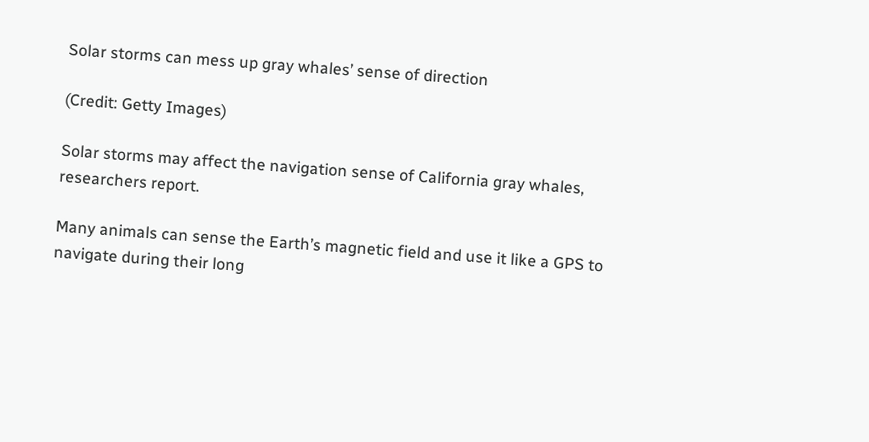Solar storms can mess up gray whales’ sense of direction

(Credit: Getty Images)

Solar storms may affect the navigation sense of California gray whales, researchers report.

Many animals can sense the Earth’s magnetic field and use it like a GPS to navigate during their long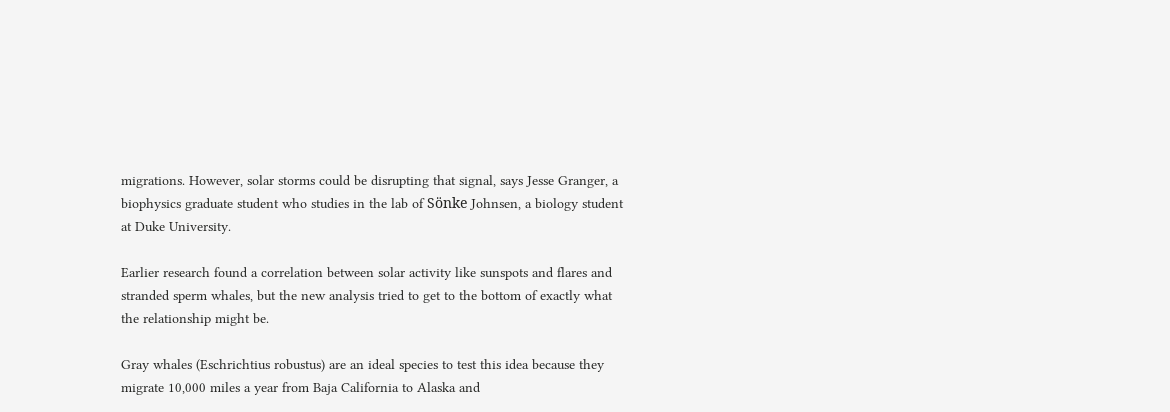migrations. However, solar storms could be disrupting that signal, says Jesse Granger, a biophysics graduate student who studies in the lab of Sönke Johnsen, a biology student at Duke University.

Earlier research found a correlation between solar activity like sunspots and flares and stranded sperm whales, but the new analysis tried to get to the bottom of exactly what the relationship might be.

Gray whales (Eschrichtius robustus) are an ideal species to test this idea because they migrate 10,000 miles a year from Baja California to Alaska and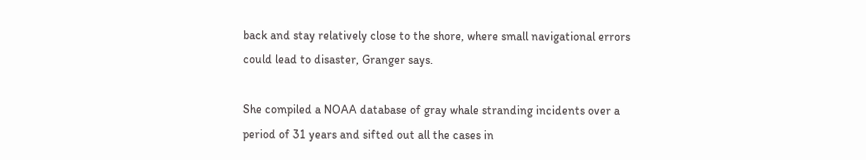back and stay relatively close to the shore, where small navigational errors could lead to disaster, Granger says.

She compiled a NOAA database of gray whale stranding incidents over a period of 31 years and sifted out all the cases in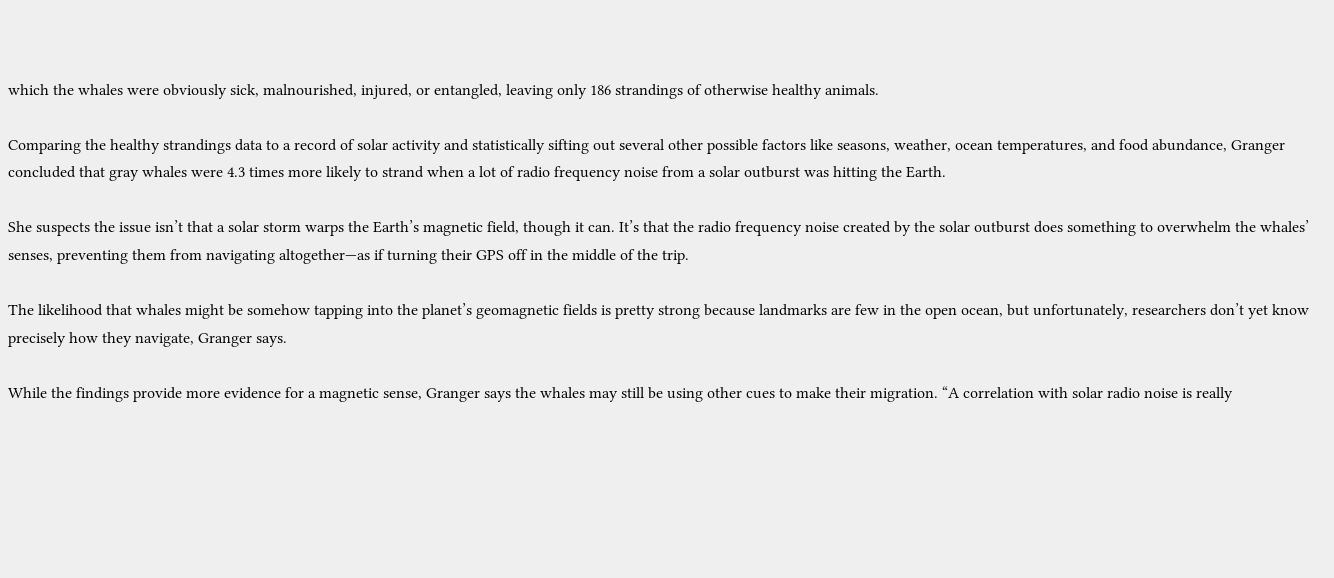which the whales were obviously sick, malnourished, injured, or entangled, leaving only 186 strandings of otherwise healthy animals.

Comparing the healthy strandings data to a record of solar activity and statistically sifting out several other possible factors like seasons, weather, ocean temperatures, and food abundance, Granger concluded that gray whales were 4.3 times more likely to strand when a lot of radio frequency noise from a solar outburst was hitting the Earth.

She suspects the issue isn’t that a solar storm warps the Earth’s magnetic field, though it can. It’s that the radio frequency noise created by the solar outburst does something to overwhelm the whales’ senses, preventing them from navigating altogether—as if turning their GPS off in the middle of the trip.

The likelihood that whales might be somehow tapping into the planet’s geomagnetic fields is pretty strong because landmarks are few in the open ocean, but unfortunately, researchers don’t yet know precisely how they navigate, Granger says.

While the findings provide more evidence for a magnetic sense, Granger says the whales may still be using other cues to make their migration. “A correlation with solar radio noise is really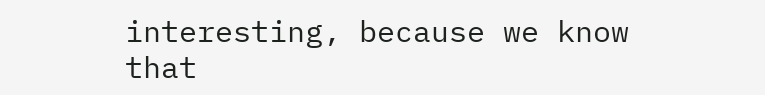interesting, because we know that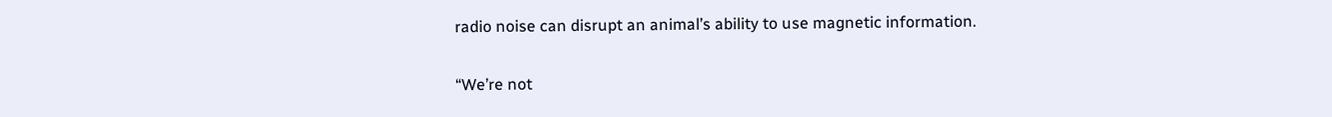radio noise can disrupt an animal’s ability to use magnetic information.

“We’re not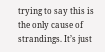trying to say this is the only cause of strandings. It’s just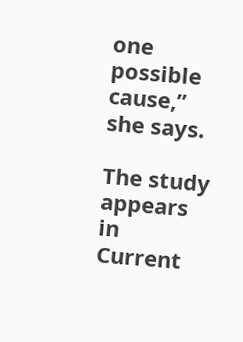one possible cause,” she says.

The study appears in Current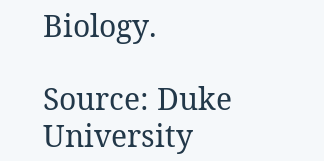Biology.

Source: Duke University